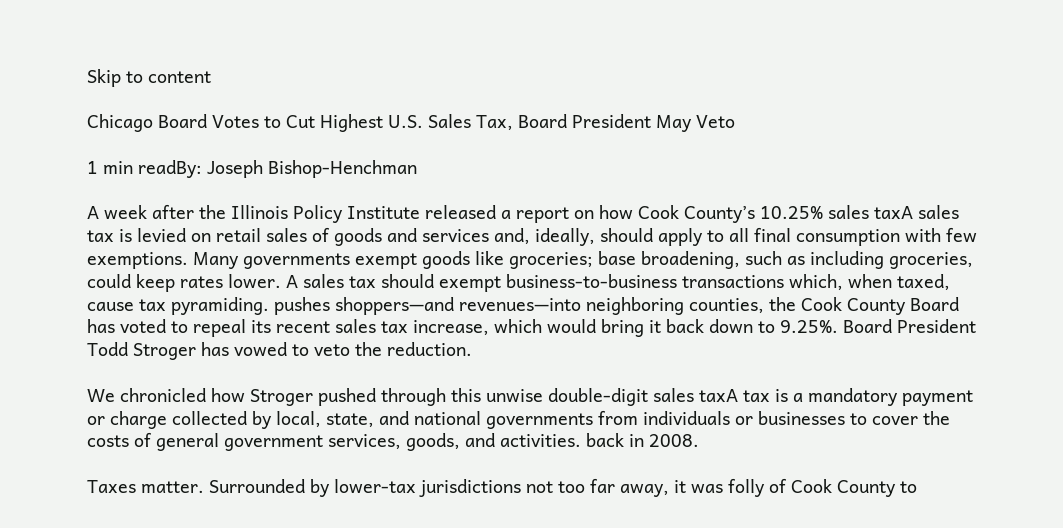Skip to content

Chicago Board Votes to Cut Highest U.S. Sales Tax, Board President May Veto

1 min readBy: Joseph Bishop-Henchman

A week after the Illinois Policy Institute released a report on how Cook County’s 10.25% sales taxA sales tax is levied on retail sales of goods and services and, ideally, should apply to all final consumption with few exemptions. Many governments exempt goods like groceries; base broadening, such as including groceries, could keep rates lower. A sales tax should exempt business-to-business transactions which, when taxed, cause tax pyramiding. pushes shoppers—and revenues—into neighboring counties, the Cook County Board has voted to repeal its recent sales tax increase, which would bring it back down to 9.25%. Board President Todd Stroger has vowed to veto the reduction.

We chronicled how Stroger pushed through this unwise double-digit sales taxA tax is a mandatory payment or charge collected by local, state, and national governments from individuals or businesses to cover the costs of general government services, goods, and activities. back in 2008.

Taxes matter. Surrounded by lower-tax jurisdictions not too far away, it was folly of Cook County to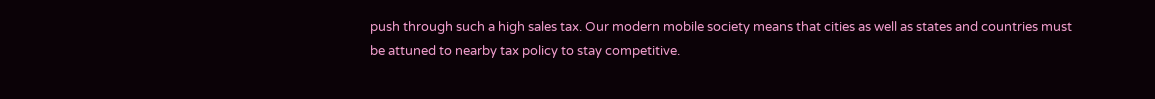push through such a high sales tax. Our modern mobile society means that cities as well as states and countries must be attuned to nearby tax policy to stay competitive.